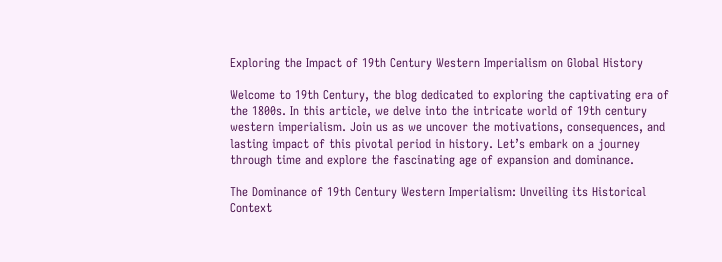Exploring the Impact of 19th Century Western Imperialism on Global History

Welcome to 19th Century, the blog dedicated to exploring the captivating era of the 1800s. In this article, we delve into the intricate world of 19th century western imperialism. Join us as we uncover the motivations, consequences, and lasting impact of this pivotal period in history. Let’s embark on a journey through time and explore the fascinating age of expansion and dominance.

The Dominance of 19th Century Western Imperialism: Unveiling its Historical Context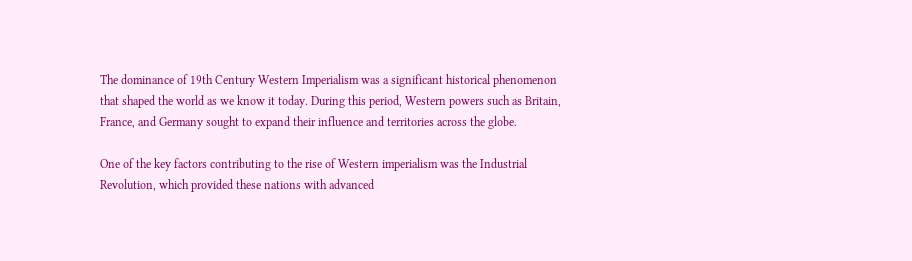The dominance of 19th Century Western Imperialism was a significant historical phenomenon that shaped the world as we know it today. During this period, Western powers such as Britain, France, and Germany sought to expand their influence and territories across the globe.

One of the key factors contributing to the rise of Western imperialism was the Industrial Revolution, which provided these nations with advanced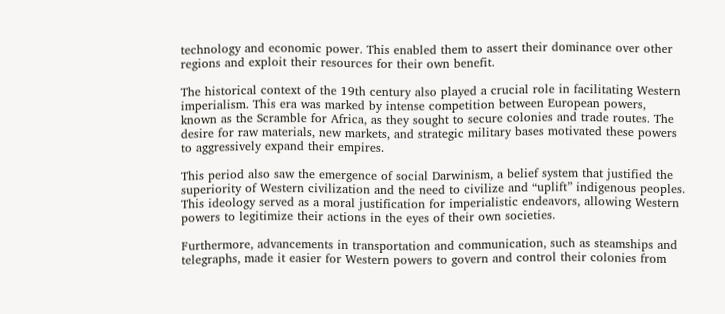technology and economic power. This enabled them to assert their dominance over other regions and exploit their resources for their own benefit.

The historical context of the 19th century also played a crucial role in facilitating Western imperialism. This era was marked by intense competition between European powers, known as the Scramble for Africa, as they sought to secure colonies and trade routes. The desire for raw materials, new markets, and strategic military bases motivated these powers to aggressively expand their empires.

This period also saw the emergence of social Darwinism, a belief system that justified the superiority of Western civilization and the need to civilize and “uplift” indigenous peoples. This ideology served as a moral justification for imperialistic endeavors, allowing Western powers to legitimize their actions in the eyes of their own societies.

Furthermore, advancements in transportation and communication, such as steamships and telegraphs, made it easier for Western powers to govern and control their colonies from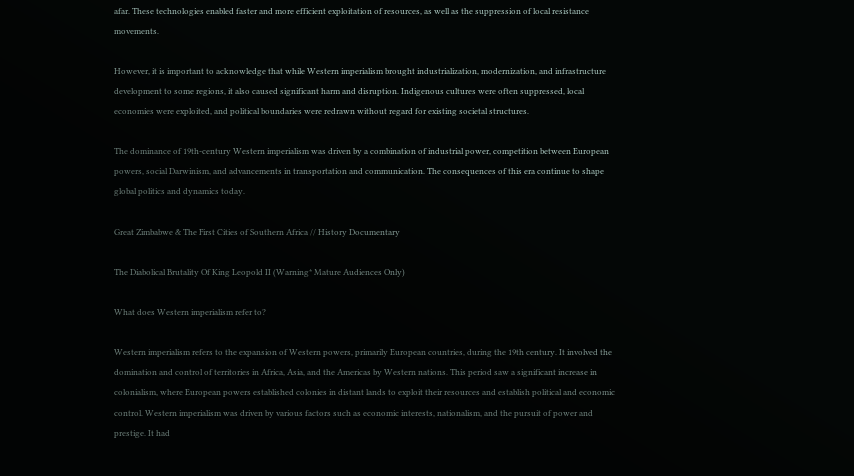afar. These technologies enabled faster and more efficient exploitation of resources, as well as the suppression of local resistance movements.

However, it is important to acknowledge that while Western imperialism brought industrialization, modernization, and infrastructure development to some regions, it also caused significant harm and disruption. Indigenous cultures were often suppressed, local economies were exploited, and political boundaries were redrawn without regard for existing societal structures.

The dominance of 19th-century Western imperialism was driven by a combination of industrial power, competition between European powers, social Darwinism, and advancements in transportation and communication. The consequences of this era continue to shape global politics and dynamics today.

Great Zimbabwe & The First Cities of Southern Africa // History Documentary

The Diabolical Brutality Of King Leopold II (Warning* Mature Audiences Only)

What does Western imperialism refer to?

Western imperialism refers to the expansion of Western powers, primarily European countries, during the 19th century. It involved the domination and control of territories in Africa, Asia, and the Americas by Western nations. This period saw a significant increase in colonialism, where European powers established colonies in distant lands to exploit their resources and establish political and economic control. Western imperialism was driven by various factors such as economic interests, nationalism, and the pursuit of power and prestige. It had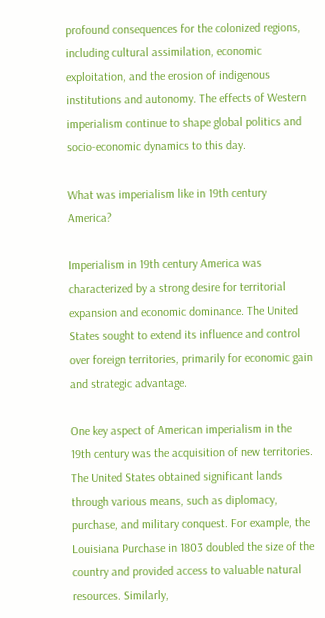profound consequences for the colonized regions, including cultural assimilation, economic exploitation, and the erosion of indigenous institutions and autonomy. The effects of Western imperialism continue to shape global politics and socio-economic dynamics to this day.

What was imperialism like in 19th century America?

Imperialism in 19th century America was characterized by a strong desire for territorial expansion and economic dominance. The United States sought to extend its influence and control over foreign territories, primarily for economic gain and strategic advantage.

One key aspect of American imperialism in the 19th century was the acquisition of new territories. The United States obtained significant lands through various means, such as diplomacy, purchase, and military conquest. For example, the Louisiana Purchase in 1803 doubled the size of the country and provided access to valuable natural resources. Similarly,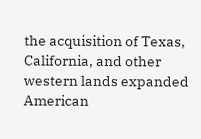the acquisition of Texas, California, and other western lands expanded American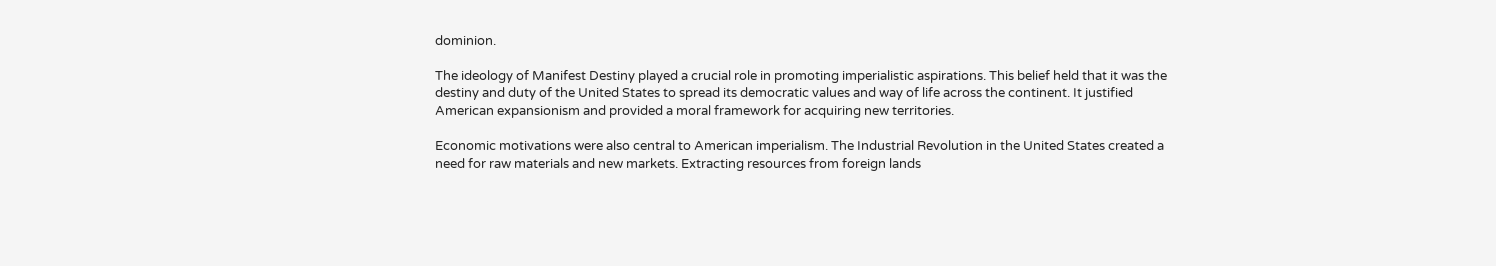dominion.

The ideology of Manifest Destiny played a crucial role in promoting imperialistic aspirations. This belief held that it was the destiny and duty of the United States to spread its democratic values and way of life across the continent. It justified American expansionism and provided a moral framework for acquiring new territories.

Economic motivations were also central to American imperialism. The Industrial Revolution in the United States created a need for raw materials and new markets. Extracting resources from foreign lands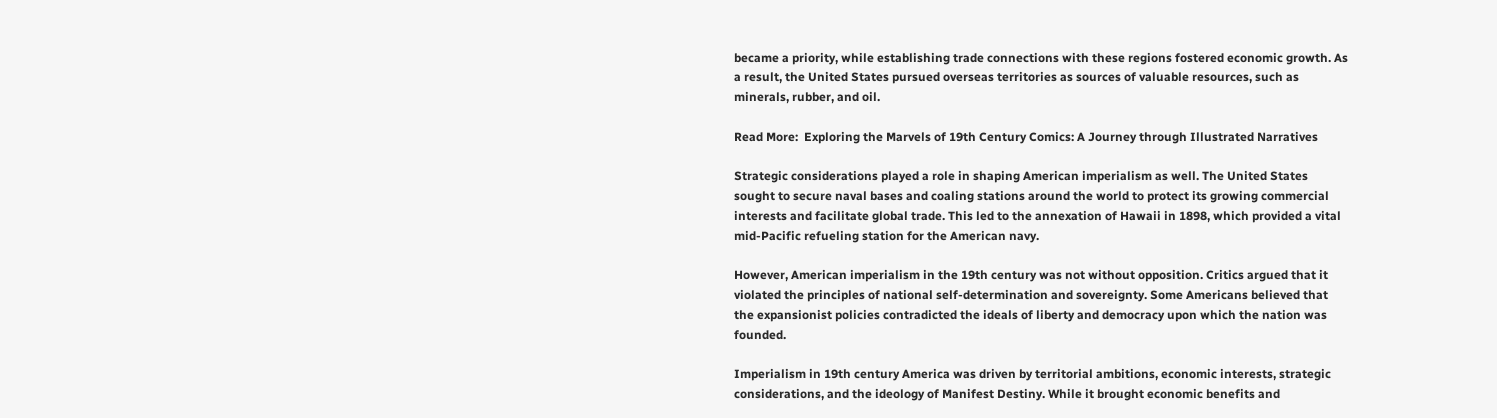became a priority, while establishing trade connections with these regions fostered economic growth. As a result, the United States pursued overseas territories as sources of valuable resources, such as minerals, rubber, and oil.

Read More:  Exploring the Marvels of 19th Century Comics: A Journey through Illustrated Narratives

Strategic considerations played a role in shaping American imperialism as well. The United States sought to secure naval bases and coaling stations around the world to protect its growing commercial interests and facilitate global trade. This led to the annexation of Hawaii in 1898, which provided a vital mid-Pacific refueling station for the American navy.

However, American imperialism in the 19th century was not without opposition. Critics argued that it violated the principles of national self-determination and sovereignty. Some Americans believed that the expansionist policies contradicted the ideals of liberty and democracy upon which the nation was founded.

Imperialism in 19th century America was driven by territorial ambitions, economic interests, strategic considerations, and the ideology of Manifest Destiny. While it brought economic benefits and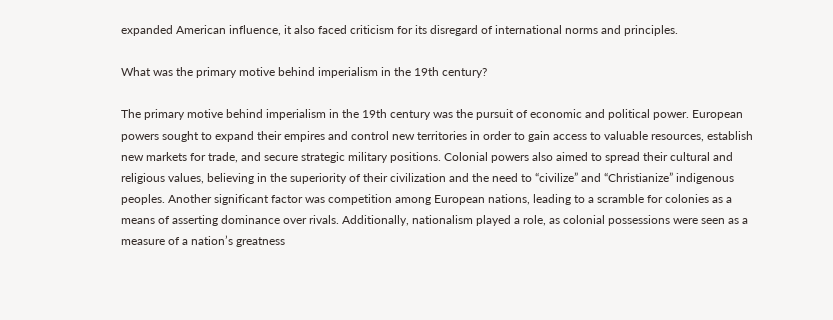expanded American influence, it also faced criticism for its disregard of international norms and principles.

What was the primary motive behind imperialism in the 19th century?

The primary motive behind imperialism in the 19th century was the pursuit of economic and political power. European powers sought to expand their empires and control new territories in order to gain access to valuable resources, establish new markets for trade, and secure strategic military positions. Colonial powers also aimed to spread their cultural and religious values, believing in the superiority of their civilization and the need to “civilize” and “Christianize” indigenous peoples. Another significant factor was competition among European nations, leading to a scramble for colonies as a means of asserting dominance over rivals. Additionally, nationalism played a role, as colonial possessions were seen as a measure of a nation’s greatness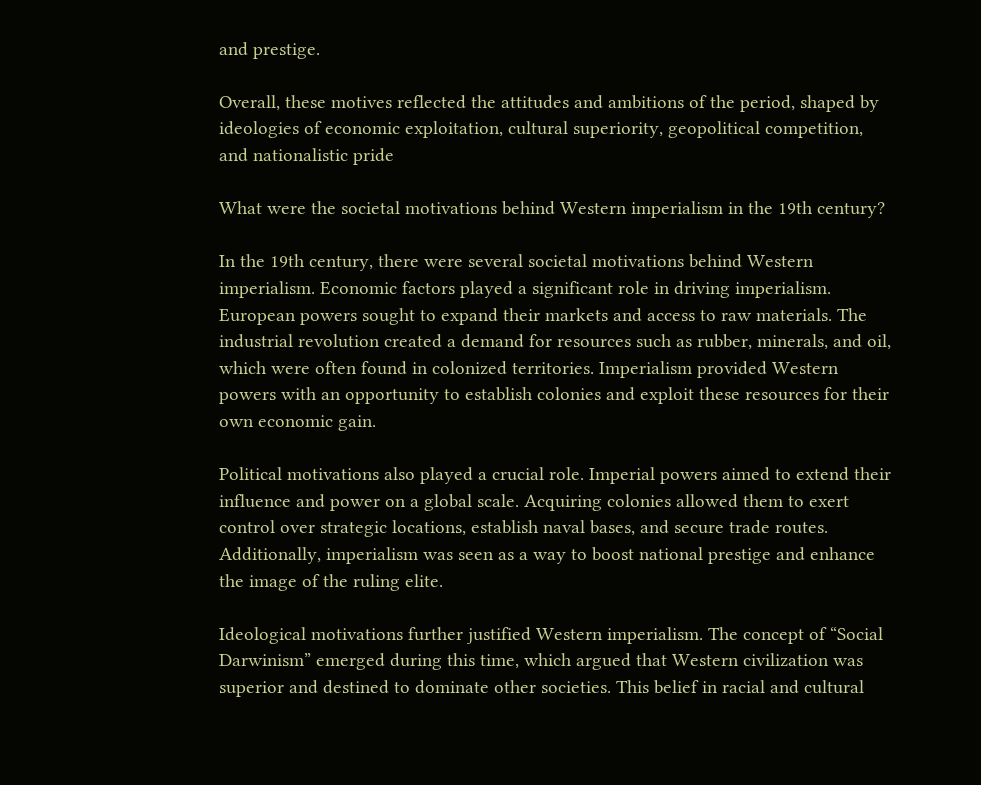and prestige.

Overall, these motives reflected the attitudes and ambitions of the period, shaped by ideologies of economic exploitation, cultural superiority, geopolitical competition, and nationalistic pride

What were the societal motivations behind Western imperialism in the 19th century?

In the 19th century, there were several societal motivations behind Western imperialism. Economic factors played a significant role in driving imperialism. European powers sought to expand their markets and access to raw materials. The industrial revolution created a demand for resources such as rubber, minerals, and oil, which were often found in colonized territories. Imperialism provided Western powers with an opportunity to establish colonies and exploit these resources for their own economic gain.

Political motivations also played a crucial role. Imperial powers aimed to extend their influence and power on a global scale. Acquiring colonies allowed them to exert control over strategic locations, establish naval bases, and secure trade routes. Additionally, imperialism was seen as a way to boost national prestige and enhance the image of the ruling elite.

Ideological motivations further justified Western imperialism. The concept of “Social Darwinism” emerged during this time, which argued that Western civilization was superior and destined to dominate other societies. This belief in racial and cultural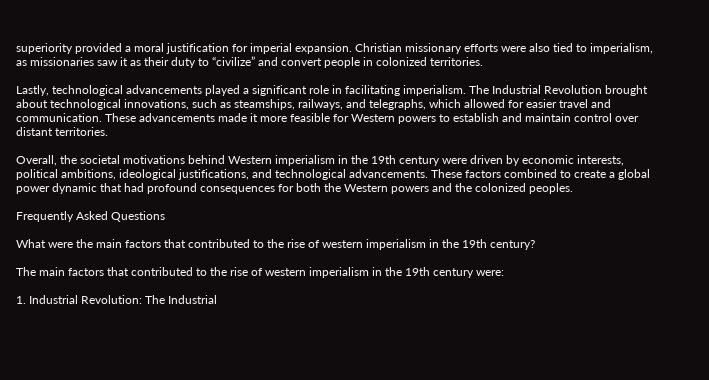superiority provided a moral justification for imperial expansion. Christian missionary efforts were also tied to imperialism, as missionaries saw it as their duty to “civilize” and convert people in colonized territories.

Lastly, technological advancements played a significant role in facilitating imperialism. The Industrial Revolution brought about technological innovations, such as steamships, railways, and telegraphs, which allowed for easier travel and communication. These advancements made it more feasible for Western powers to establish and maintain control over distant territories.

Overall, the societal motivations behind Western imperialism in the 19th century were driven by economic interests, political ambitions, ideological justifications, and technological advancements. These factors combined to create a global power dynamic that had profound consequences for both the Western powers and the colonized peoples.

Frequently Asked Questions

What were the main factors that contributed to the rise of western imperialism in the 19th century?

The main factors that contributed to the rise of western imperialism in the 19th century were:

1. Industrial Revolution: The Industrial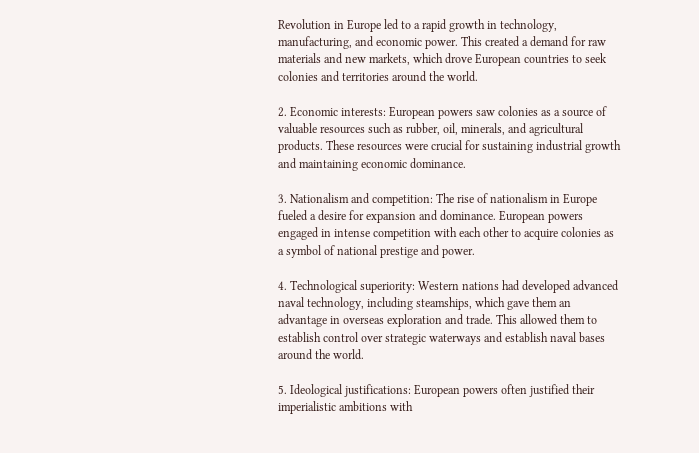Revolution in Europe led to a rapid growth in technology, manufacturing, and economic power. This created a demand for raw materials and new markets, which drove European countries to seek colonies and territories around the world.

2. Economic interests: European powers saw colonies as a source of valuable resources such as rubber, oil, minerals, and agricultural products. These resources were crucial for sustaining industrial growth and maintaining economic dominance.

3. Nationalism and competition: The rise of nationalism in Europe fueled a desire for expansion and dominance. European powers engaged in intense competition with each other to acquire colonies as a symbol of national prestige and power.

4. Technological superiority: Western nations had developed advanced naval technology, including steamships, which gave them an advantage in overseas exploration and trade. This allowed them to establish control over strategic waterways and establish naval bases around the world.

5. Ideological justifications: European powers often justified their imperialistic ambitions with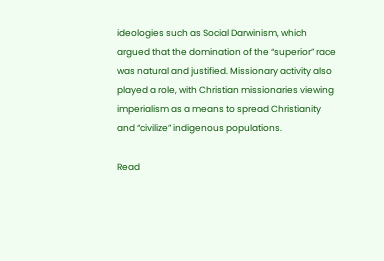ideologies such as Social Darwinism, which argued that the domination of the “superior” race was natural and justified. Missionary activity also played a role, with Christian missionaries viewing imperialism as a means to spread Christianity and “civilize” indigenous populations.

Read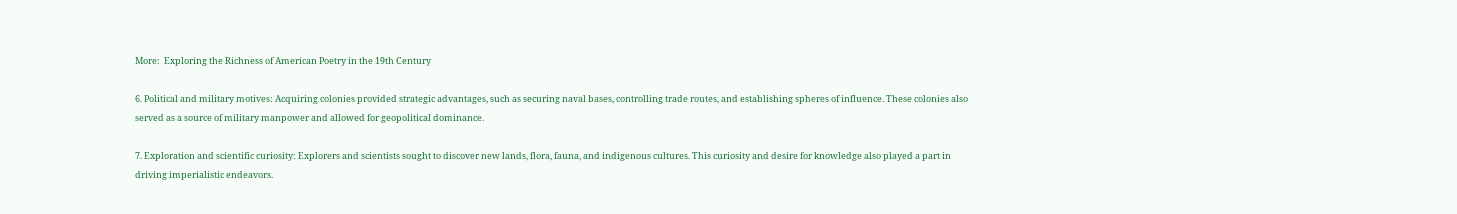More:  Exploring the Richness of American Poetry in the 19th Century

6. Political and military motives: Acquiring colonies provided strategic advantages, such as securing naval bases, controlling trade routes, and establishing spheres of influence. These colonies also served as a source of military manpower and allowed for geopolitical dominance.

7. Exploration and scientific curiosity: Explorers and scientists sought to discover new lands, flora, fauna, and indigenous cultures. This curiosity and desire for knowledge also played a part in driving imperialistic endeavors.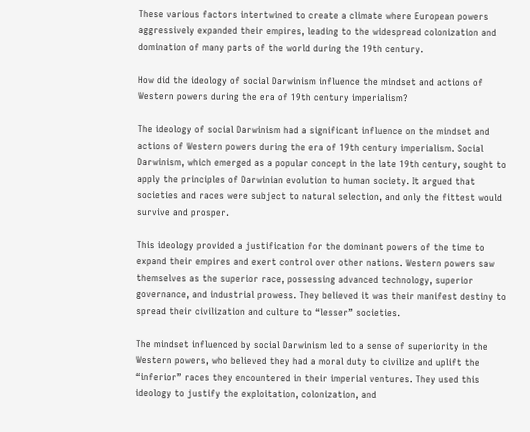These various factors intertwined to create a climate where European powers aggressively expanded their empires, leading to the widespread colonization and domination of many parts of the world during the 19th century.

How did the ideology of social Darwinism influence the mindset and actions of Western powers during the era of 19th century imperialism?

The ideology of social Darwinism had a significant influence on the mindset and actions of Western powers during the era of 19th century imperialism. Social Darwinism, which emerged as a popular concept in the late 19th century, sought to apply the principles of Darwinian evolution to human society. It argued that societies and races were subject to natural selection, and only the fittest would survive and prosper.

This ideology provided a justification for the dominant powers of the time to expand their empires and exert control over other nations. Western powers saw themselves as the superior race, possessing advanced technology, superior governance, and industrial prowess. They believed it was their manifest destiny to spread their civilization and culture to “lesser” societies.

The mindset influenced by social Darwinism led to a sense of superiority in the Western powers, who believed they had a moral duty to civilize and uplift the “inferior” races they encountered in their imperial ventures. They used this ideology to justify the exploitation, colonization, and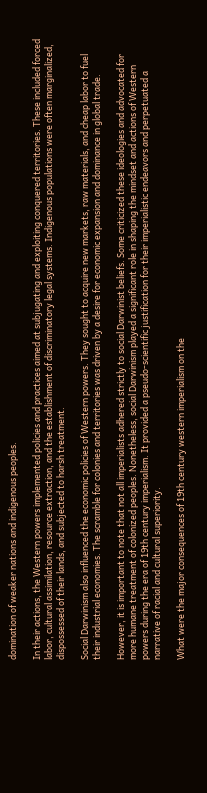domination of weaker nations and indigenous peoples.

In their actions, the Western powers implemented policies and practices aimed at subjugating and exploiting conquered territories. These included forced labor, cultural assimilation, resource extraction, and the establishment of discriminatory legal systems. Indigenous populations were often marginalized, dispossessed of their lands, and subjected to harsh treatment.

Social Darwinism also influenced the economic policies of Western powers. They sought to acquire new markets, raw materials, and cheap labor to fuel their industrial economies. The scramble for colonies and territories was driven by a desire for economic expansion and dominance in global trade.

However, it is important to note that not all imperialists adhered strictly to social Darwinist beliefs. Some criticized these ideologies and advocated for more humane treatment of colonized peoples. Nonetheless, social Darwinism played a significant role in shaping the mindset and actions of Western powers during the era of 19th century imperialism. It provided a pseudo-scientific justification for their imperialistic endeavors and perpetuated a narrative of racial and cultural superiority.

What were the major consequences of 19th century western imperialism on the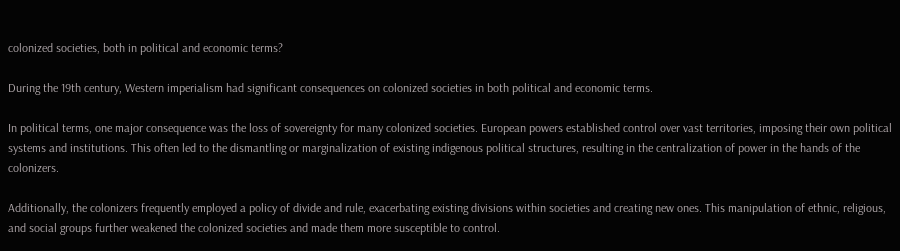colonized societies, both in political and economic terms?

During the 19th century, Western imperialism had significant consequences on colonized societies in both political and economic terms.

In political terms, one major consequence was the loss of sovereignty for many colonized societies. European powers established control over vast territories, imposing their own political systems and institutions. This often led to the dismantling or marginalization of existing indigenous political structures, resulting in the centralization of power in the hands of the colonizers.

Additionally, the colonizers frequently employed a policy of divide and rule, exacerbating existing divisions within societies and creating new ones. This manipulation of ethnic, religious, and social groups further weakened the colonized societies and made them more susceptible to control.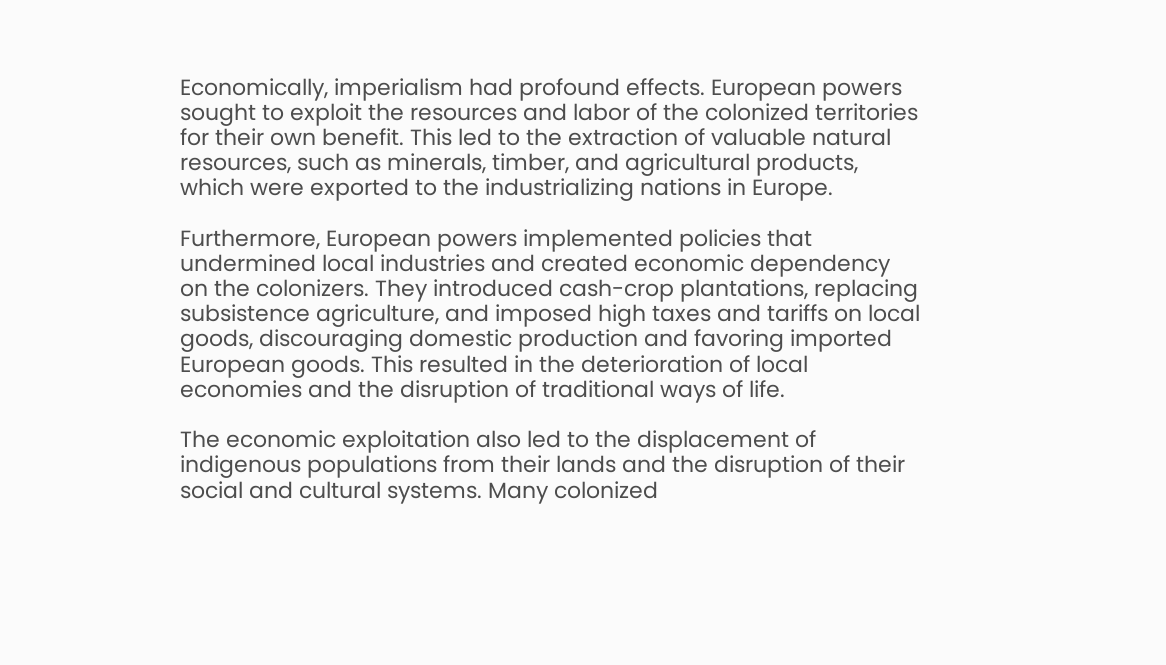Economically, imperialism had profound effects. European powers sought to exploit the resources and labor of the colonized territories for their own benefit. This led to the extraction of valuable natural resources, such as minerals, timber, and agricultural products, which were exported to the industrializing nations in Europe.

Furthermore, European powers implemented policies that undermined local industries and created economic dependency on the colonizers. They introduced cash-crop plantations, replacing subsistence agriculture, and imposed high taxes and tariffs on local goods, discouraging domestic production and favoring imported European goods. This resulted in the deterioration of local economies and the disruption of traditional ways of life.

The economic exploitation also led to the displacement of indigenous populations from their lands and the disruption of their social and cultural systems. Many colonized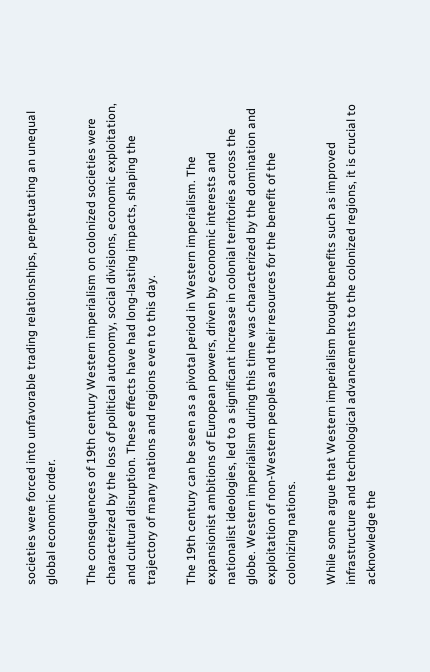societies were forced into unfavorable trading relationships, perpetuating an unequal global economic order.

The consequences of 19th century Western imperialism on colonized societies were characterized by the loss of political autonomy, social divisions, economic exploitation, and cultural disruption. These effects have had long-lasting impacts, shaping the trajectory of many nations and regions even to this day.

The 19th century can be seen as a pivotal period in Western imperialism. The expansionist ambitions of European powers, driven by economic interests and nationalist ideologies, led to a significant increase in colonial territories across the globe. Western imperialism during this time was characterized by the domination and exploitation of non-Western peoples and their resources for the benefit of the colonizing nations.

While some argue that Western imperialism brought benefits such as improved infrastructure and technological advancements to the colonized regions, it is crucial to acknowledge the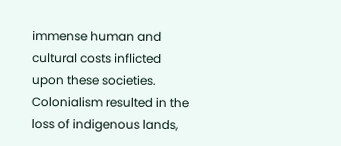immense human and cultural costs inflicted upon these societies. Colonialism resulted in the loss of indigenous lands,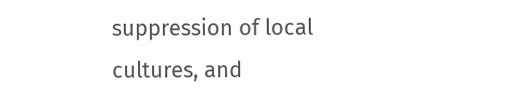suppression of local cultures, and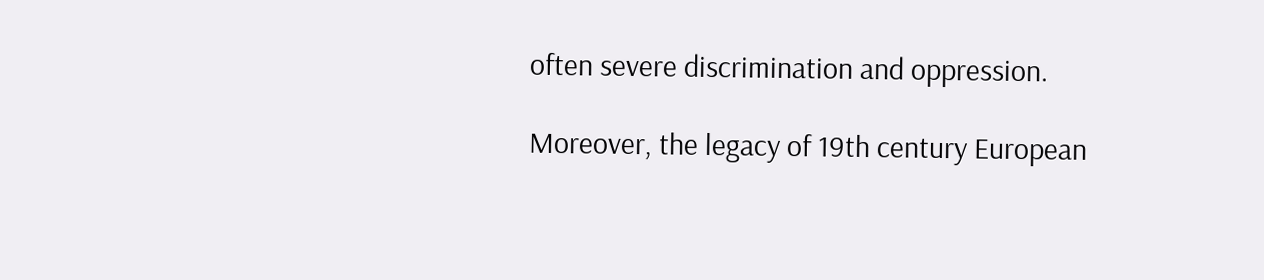often severe discrimination and oppression.

Moreover, the legacy of 19th century European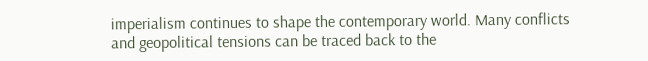imperialism continues to shape the contemporary world. Many conflicts and geopolitical tensions can be traced back to the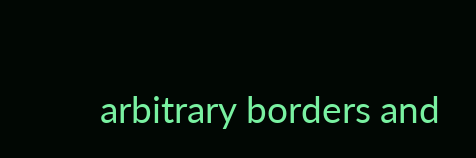arbitrary borders and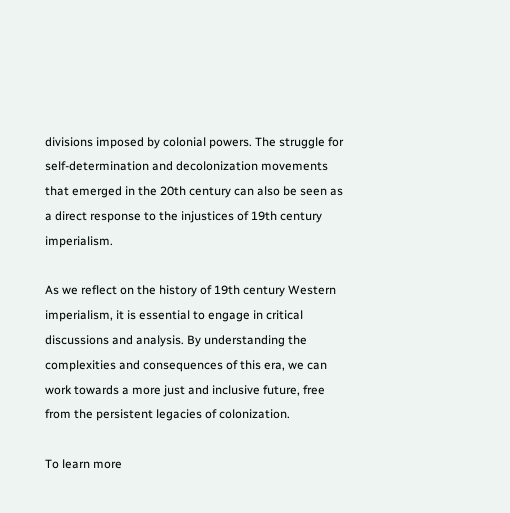divisions imposed by colonial powers. The struggle for self-determination and decolonization movements that emerged in the 20th century can also be seen as a direct response to the injustices of 19th century imperialism.

As we reflect on the history of 19th century Western imperialism, it is essential to engage in critical discussions and analysis. By understanding the complexities and consequences of this era, we can work towards a more just and inclusive future, free from the persistent legacies of colonization.

To learn more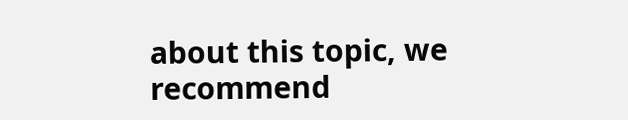about this topic, we recommend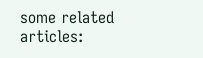some related articles: